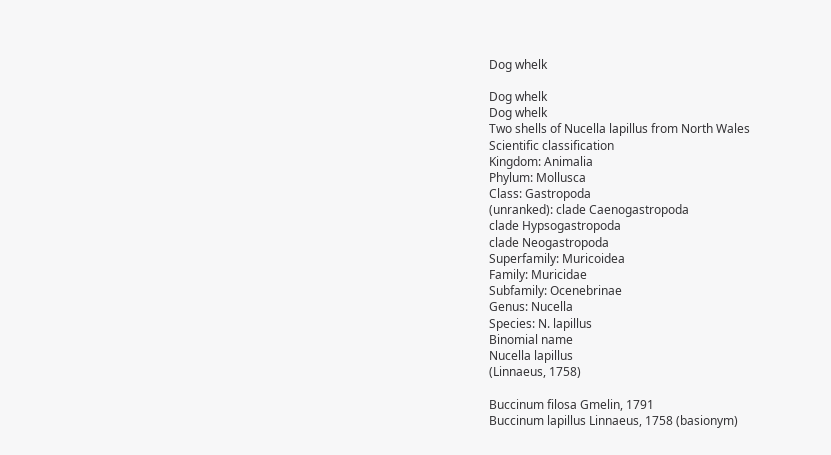Dog whelk

Dog whelk
Dog whelk
Two shells of Nucella lapillus from North Wales
Scientific classification
Kingdom: Animalia
Phylum: Mollusca
Class: Gastropoda
(unranked): clade Caenogastropoda
clade Hypsogastropoda
clade Neogastropoda
Superfamily: Muricoidea
Family: Muricidae
Subfamily: Ocenebrinae
Genus: Nucella
Species: N. lapillus
Binomial name
Nucella lapillus
(Linnaeus, 1758)

Buccinum filosa Gmelin, 1791
Buccinum lapillus Linnaeus, 1758 (basionym)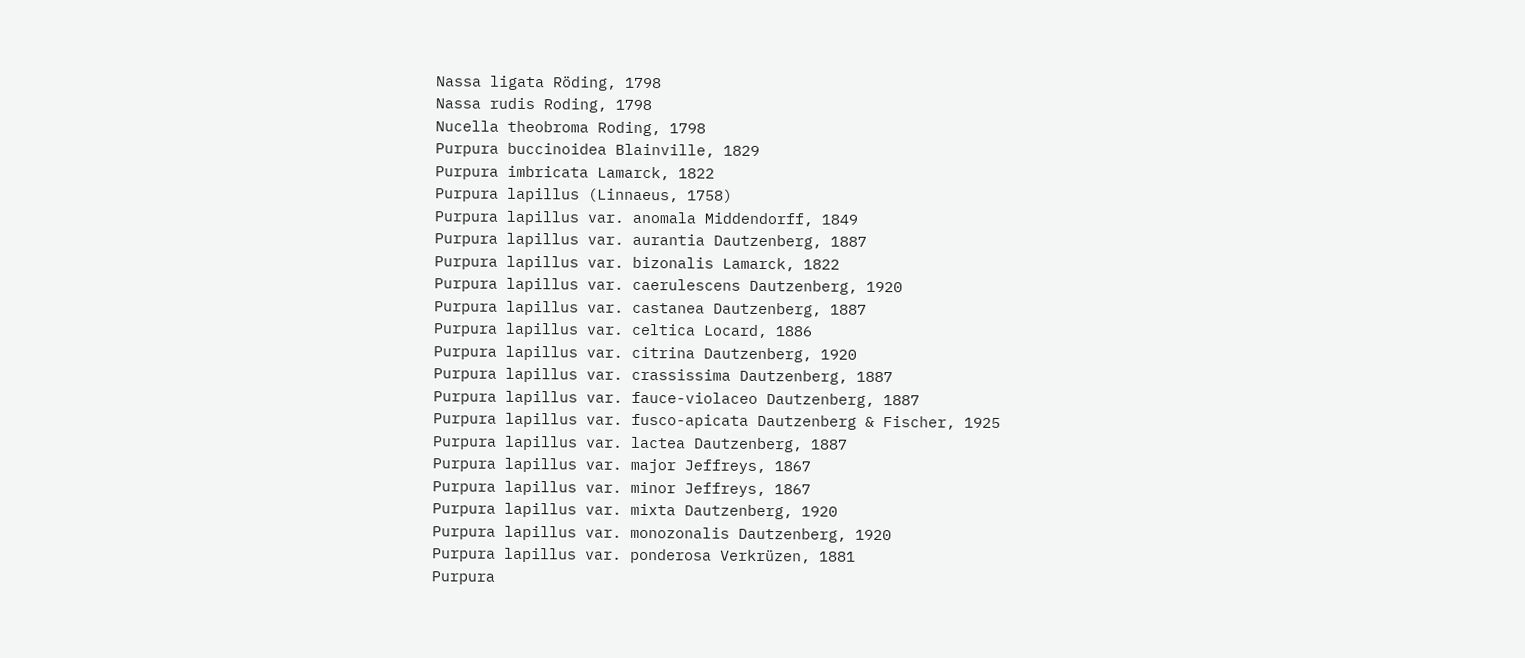Nassa ligata Röding, 1798
Nassa rudis Roding, 1798
Nucella theobroma Roding, 1798
Purpura buccinoidea Blainville, 1829
Purpura imbricata Lamarck, 1822
Purpura lapillus (Linnaeus, 1758)
Purpura lapillus var. anomala Middendorff, 1849
Purpura lapillus var. aurantia Dautzenberg, 1887
Purpura lapillus var. bizonalis Lamarck, 1822
Purpura lapillus var. caerulescens Dautzenberg, 1920
Purpura lapillus var. castanea Dautzenberg, 1887
Purpura lapillus var. celtica Locard, 1886
Purpura lapillus var. citrina Dautzenberg, 1920
Purpura lapillus var. crassissima Dautzenberg, 1887
Purpura lapillus var. fauce-violaceo Dautzenberg, 1887
Purpura lapillus var. fusco-apicata Dautzenberg & Fischer, 1925
Purpura lapillus var. lactea Dautzenberg, 1887
Purpura lapillus var. major Jeffreys, 1867
Purpura lapillus var. minor Jeffreys, 1867
Purpura lapillus var. mixta Dautzenberg, 1920
Purpura lapillus var. monozonalis Dautzenberg, 1920
Purpura lapillus var. ponderosa Verkrüzen, 1881
Purpura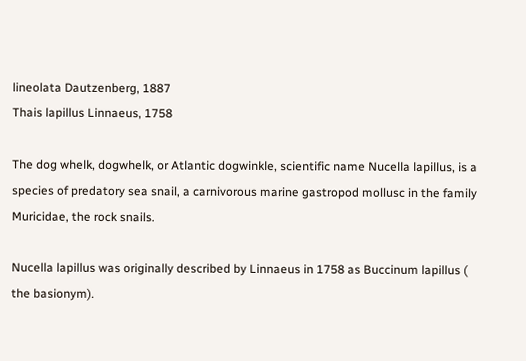lineolata Dautzenberg, 1887
Thais lapillus Linnaeus, 1758

The dog whelk, dogwhelk, or Atlantic dogwinkle, scientific name Nucella lapillus, is a species of predatory sea snail, a carnivorous marine gastropod mollusc in the family Muricidae, the rock snails.

Nucella lapillus was originally described by Linnaeus in 1758 as Buccinum lapillus ( the basionym).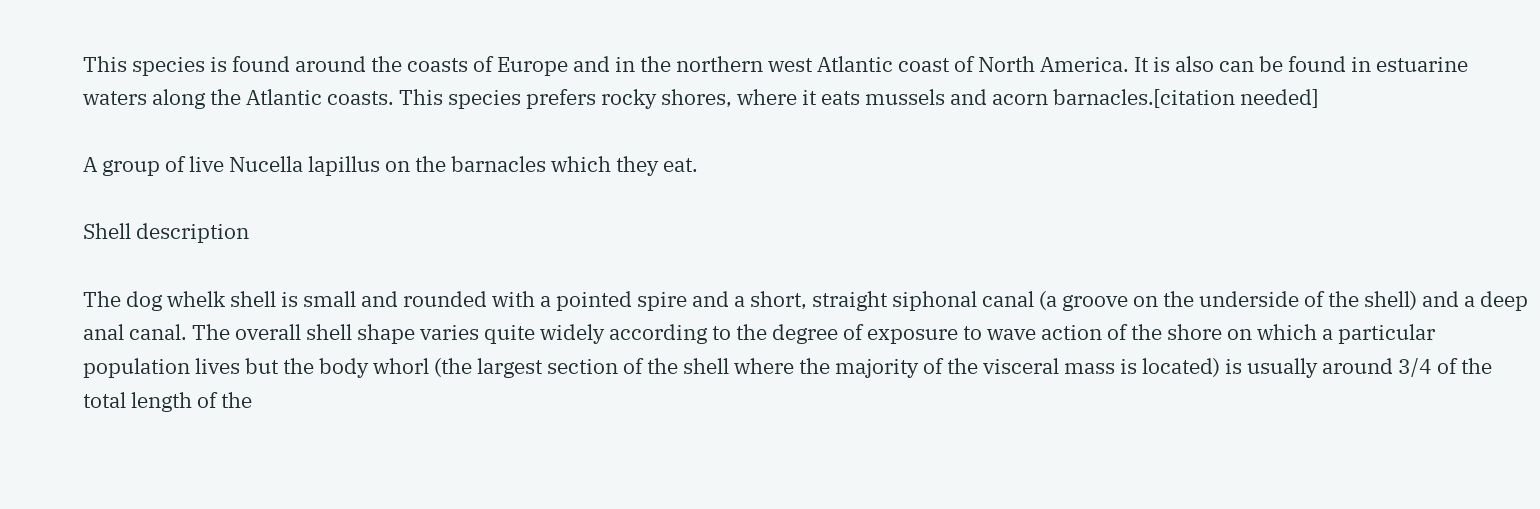This species is found around the coasts of Europe and in the northern west Atlantic coast of North America. It is also can be found in estuarine waters along the Atlantic coasts. This species prefers rocky shores, where it eats mussels and acorn barnacles.[citation needed]

A group of live Nucella lapillus on the barnacles which they eat.

Shell description

The dog whelk shell is small and rounded with a pointed spire and a short, straight siphonal canal (a groove on the underside of the shell) and a deep anal canal. The overall shell shape varies quite widely according to the degree of exposure to wave action of the shore on which a particular population lives but the body whorl (the largest section of the shell where the majority of the visceral mass is located) is usually around 3/4 of the total length of the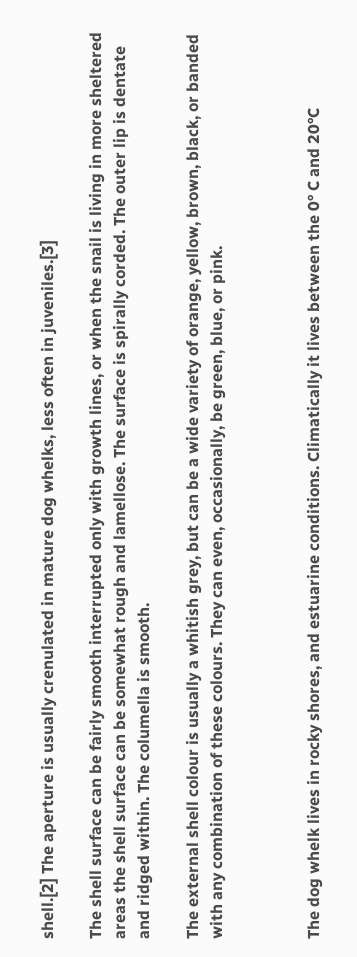shell.[2] The aperture is usually crenulated in mature dog whelks, less often in juveniles.[3]

The shell surface can be fairly smooth interrupted only with growth lines, or when the snail is living in more sheltered areas the shell surface can be somewhat rough and lamellose. The surface is spirally corded. The outer lip is dentate and ridged within. The columella is smooth.

The external shell colour is usually a whitish grey, but can be a wide variety of orange, yellow, brown, black, or banded with any combination of these colours. They can even, occasionally, be green, blue, or pink.



The dog whelk lives in rocky shores, and estuarine conditions. Climatically it lives between the 0° C and 20°C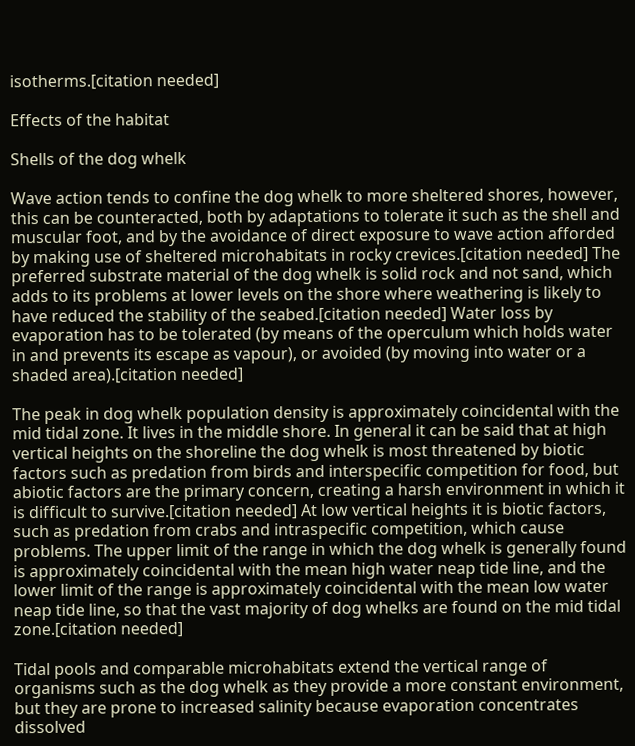isotherms.[citation needed]

Effects of the habitat

Shells of the dog whelk

Wave action tends to confine the dog whelk to more sheltered shores, however, this can be counteracted, both by adaptations to tolerate it such as the shell and muscular foot, and by the avoidance of direct exposure to wave action afforded by making use of sheltered microhabitats in rocky crevices.[citation needed] The preferred substrate material of the dog whelk is solid rock and not sand, which adds to its problems at lower levels on the shore where weathering is likely to have reduced the stability of the seabed.[citation needed] Water loss by evaporation has to be tolerated (by means of the operculum which holds water in and prevents its escape as vapour), or avoided (by moving into water or a shaded area).[citation needed]

The peak in dog whelk population density is approximately coincidental with the mid tidal zone. It lives in the middle shore. In general it can be said that at high vertical heights on the shoreline the dog whelk is most threatened by biotic factors such as predation from birds and interspecific competition for food, but abiotic factors are the primary concern, creating a harsh environment in which it is difficult to survive.[citation needed] At low vertical heights it is biotic factors, such as predation from crabs and intraspecific competition, which cause problems. The upper limit of the range in which the dog whelk is generally found is approximately coincidental with the mean high water neap tide line, and the lower limit of the range is approximately coincidental with the mean low water neap tide line, so that the vast majority of dog whelks are found on the mid tidal zone.[citation needed]

Tidal pools and comparable microhabitats extend the vertical range of organisms such as the dog whelk as they provide a more constant environment, but they are prone to increased salinity because evaporation concentrates dissolved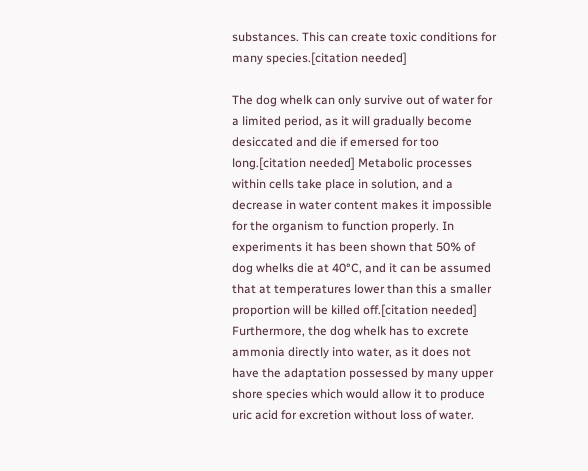substances. This can create toxic conditions for many species.[citation needed]

The dog whelk can only survive out of water for a limited period, as it will gradually become desiccated and die if emersed for too long.[citation needed] Metabolic processes within cells take place in solution, and a decrease in water content makes it impossible for the organism to function properly. In experiments it has been shown that 50% of dog whelks die at 40°C, and it can be assumed that at temperatures lower than this a smaller proportion will be killed off.[citation needed] Furthermore, the dog whelk has to excrete ammonia directly into water, as it does not have the adaptation possessed by many upper shore species which would allow it to produce uric acid for excretion without loss of water.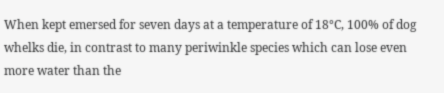When kept emersed for seven days at a temperature of 18°C, 100% of dog whelks die, in contrast to many periwinkle species which can lose even more water than the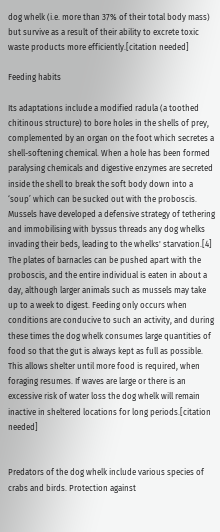dog whelk (i.e. more than 37% of their total body mass) but survive as a result of their ability to excrete toxic waste products more efficiently.[citation needed]

Feeding habits

Its adaptations include a modified radula (a toothed chitinous structure) to bore holes in the shells of prey, complemented by an organ on the foot which secretes a shell-softening chemical. When a hole has been formed paralysing chemicals and digestive enzymes are secreted inside the shell to break the soft body down into a ‘soup’ which can be sucked out with the proboscis. Mussels have developed a defensive strategy of tethering and immobilising with byssus threads any dog whelks invading their beds, leading to the whelks' starvation.[4] The plates of barnacles can be pushed apart with the proboscis, and the entire individual is eaten in about a day, although larger animals such as mussels may take up to a week to digest. Feeding only occurs when conditions are conducive to such an activity, and during these times the dog whelk consumes large quantities of food so that the gut is always kept as full as possible. This allows shelter until more food is required, when foraging resumes. If waves are large or there is an excessive risk of water loss the dog whelk will remain inactive in sheltered locations for long periods.[citation needed]


Predators of the dog whelk include various species of crabs and birds. Protection against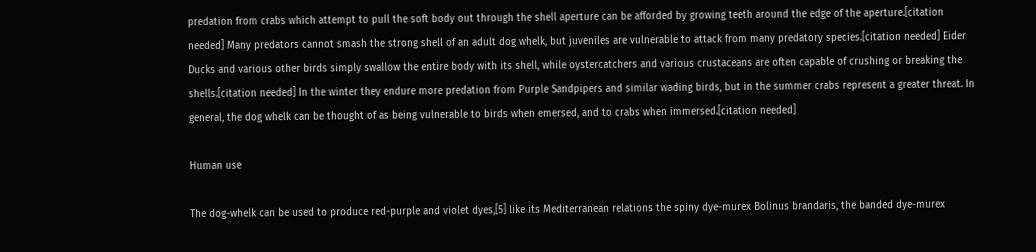predation from crabs which attempt to pull the soft body out through the shell aperture can be afforded by growing teeth around the edge of the aperture.[citation needed] Many predators cannot smash the strong shell of an adult dog whelk, but juveniles are vulnerable to attack from many predatory species.[citation needed] Eider Ducks and various other birds simply swallow the entire body with its shell, while oystercatchers and various crustaceans are often capable of crushing or breaking the shells.[citation needed] In the winter they endure more predation from Purple Sandpipers and similar wading birds, but in the summer crabs represent a greater threat. In general, the dog whelk can be thought of as being vulnerable to birds when emersed, and to crabs when immersed.[citation needed]

Human use

The dog-whelk can be used to produce red-purple and violet dyes,[5] like its Mediterranean relations the spiny dye-murex Bolinus brandaris, the banded dye-murex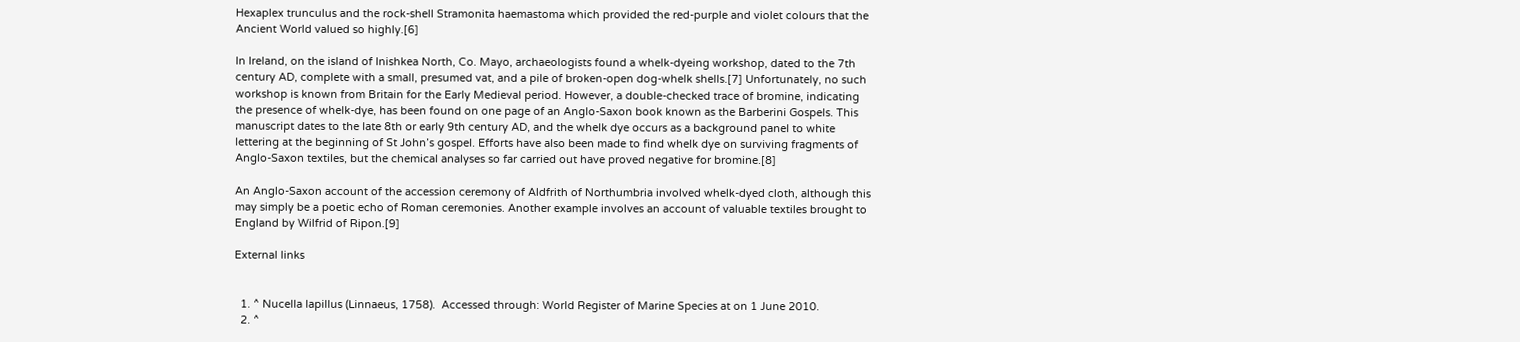Hexaplex trunculus and the rock-shell Stramonita haemastoma which provided the red-purple and violet colours that the Ancient World valued so highly.[6]

In Ireland, on the island of Inishkea North, Co. Mayo, archaeologists found a whelk-dyeing workshop, dated to the 7th century AD, complete with a small, presumed vat, and a pile of broken-open dog-whelk shells.[7] Unfortunately, no such workshop is known from Britain for the Early Medieval period. However, a double-checked trace of bromine, indicating the presence of whelk-dye, has been found on one page of an Anglo-Saxon book known as the Barberini Gospels. This manuscript dates to the late 8th or early 9th century AD, and the whelk dye occurs as a background panel to white lettering at the beginning of St John’s gospel. Efforts have also been made to find whelk dye on surviving fragments of Anglo-Saxon textiles, but the chemical analyses so far carried out have proved negative for bromine.[8]

An Anglo-Saxon account of the accession ceremony of Aldfrith of Northumbria involved whelk-dyed cloth, although this may simply be a poetic echo of Roman ceremonies. Another example involves an account of valuable textiles brought to England by Wilfrid of Ripon.[9]

External links


  1. ^ Nucella lapillus (Linnaeus, 1758).  Accessed through: World Register of Marine Species at on 1 June 2010.
  2. ^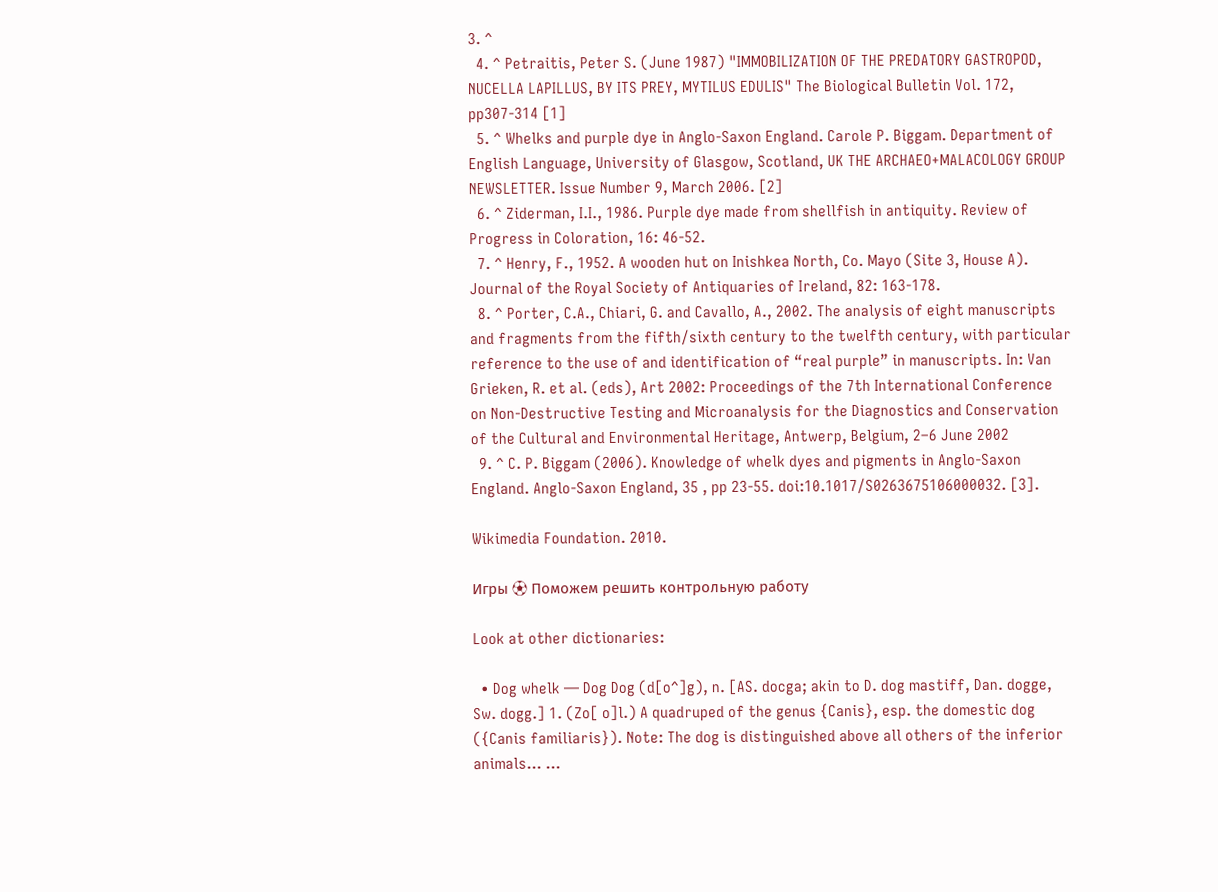3. ^
  4. ^ Petraitis, Peter S. (June 1987) "IMMOBILIZATION OF THE PREDATORY GASTROPOD, NUCELLA LAPILLUS, BY ITS PREY, MYTILUS EDULIS" The Biological Bulletin Vol. 172, pp307-314 [1]
  5. ^ Whelks and purple dye in Anglo-Saxon England. Carole P. Biggam. Department of English Language, University of Glasgow, Scotland, UK THE ARCHAEO+MALACOLOGY GROUP NEWSLETTER. Issue Number 9, March 2006. [2]
  6. ^ Ziderman, I.I., 1986. Purple dye made from shellfish in antiquity. Review of Progress in Coloration, 16: 46-52.
  7. ^ Henry, F., 1952. A wooden hut on Inishkea North, Co. Mayo (Site 3, House A). Journal of the Royal Society of Antiquaries of Ireland, 82: 163-178.
  8. ^ Porter, C.A., Chiari, G. and Cavallo, A., 2002. The analysis of eight manuscripts and fragments from the fifth/sixth century to the twelfth century, with particular reference to the use of and identification of “real purple” in manuscripts. In: Van Grieken, R. et al. (eds), Art 2002: Proceedings of the 7th International Conference on Non-Destructive Testing and Microanalysis for the Diagnostics and Conservation of the Cultural and Environmental Heritage, Antwerp, Belgium, 2–6 June 2002
  9. ^ C. P. Biggam (2006). Knowledge of whelk dyes and pigments in Anglo-Saxon England. Anglo-Saxon England, 35 , pp 23-55. doi:10.1017/S0263675106000032. [3].

Wikimedia Foundation. 2010.

Игры ⚽ Поможем решить контрольную работу

Look at other dictionaries:

  • Dog whelk — Dog Dog (d[o^]g), n. [AS. docga; akin to D. dog mastiff, Dan. dogge, Sw. dogg.] 1. (Zo[ o]l.) A quadruped of the genus {Canis}, esp. the domestic dog ({Canis familiaris}). Note: The dog is distinguished above all others of the inferior animals… …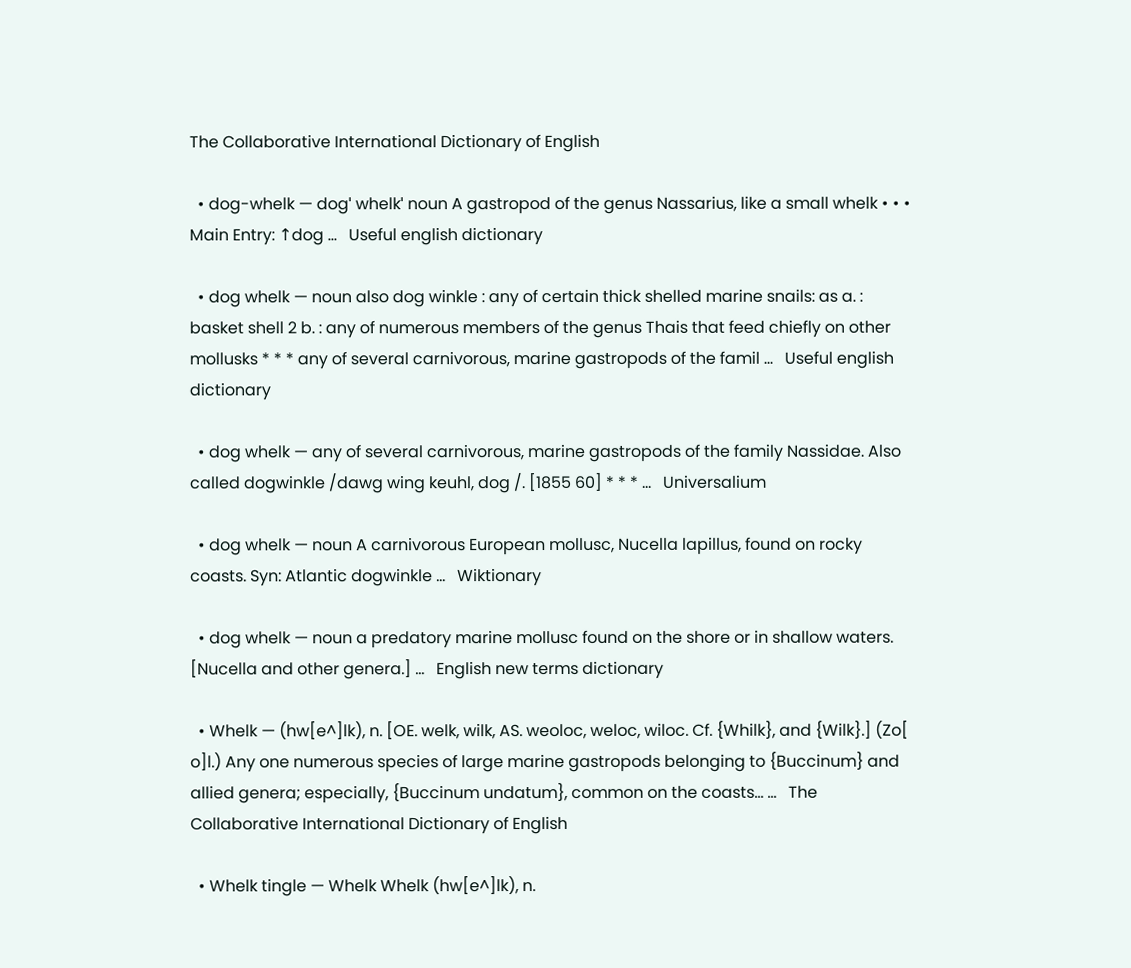The Collaborative International Dictionary of English

  • dog-whelk — dogˈ whelkˈ noun A gastropod of the genus Nassarius, like a small whelk • • • Main Entry: ↑dog …   Useful english dictionary

  • dog whelk — noun also dog winkle : any of certain thick shelled marine snails: as a. : basket shell 2 b. : any of numerous members of the genus Thais that feed chiefly on other mollusks * * * any of several carnivorous, marine gastropods of the famil …   Useful english dictionary

  • dog whelk — any of several carnivorous, marine gastropods of the family Nassidae. Also called dogwinkle /dawg wing keuhl, dog /. [1855 60] * * * …   Universalium

  • dog whelk — noun A carnivorous European mollusc, Nucella lapillus, found on rocky coasts. Syn: Atlantic dogwinkle …   Wiktionary

  • dog whelk — noun a predatory marine mollusc found on the shore or in shallow waters. [Nucella and other genera.] …   English new terms dictionary

  • Whelk — (hw[e^]lk), n. [OE. welk, wilk, AS. weoloc, weloc, wiloc. Cf. {Whilk}, and {Wilk}.] (Zo[ o]l.) Any one numerous species of large marine gastropods belonging to {Buccinum} and allied genera; especially, {Buccinum undatum}, common on the coasts… …   The Collaborative International Dictionary of English

  • Whelk tingle — Whelk Whelk (hw[e^]lk), n.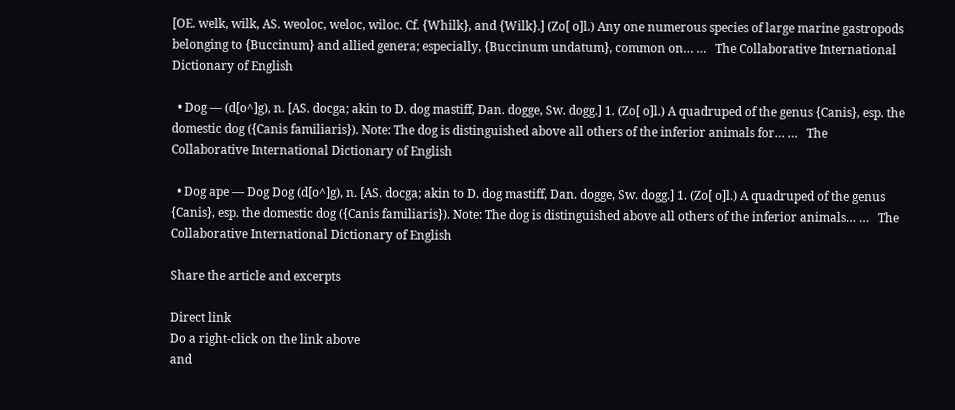[OE. welk, wilk, AS. weoloc, weloc, wiloc. Cf. {Whilk}, and {Wilk}.] (Zo[ o]l.) Any one numerous species of large marine gastropods belonging to {Buccinum} and allied genera; especially, {Buccinum undatum}, common on… …   The Collaborative International Dictionary of English

  • Dog — (d[o^]g), n. [AS. docga; akin to D. dog mastiff, Dan. dogge, Sw. dogg.] 1. (Zo[ o]l.) A quadruped of the genus {Canis}, esp. the domestic dog ({Canis familiaris}). Note: The dog is distinguished above all others of the inferior animals for… …   The Collaborative International Dictionary of English

  • Dog ape — Dog Dog (d[o^]g), n. [AS. docga; akin to D. dog mastiff, Dan. dogge, Sw. dogg.] 1. (Zo[ o]l.) A quadruped of the genus {Canis}, esp. the domestic dog ({Canis familiaris}). Note: The dog is distinguished above all others of the inferior animals… …   The Collaborative International Dictionary of English

Share the article and excerpts

Direct link
Do a right-click on the link above
and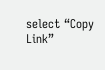select “Copy Link”